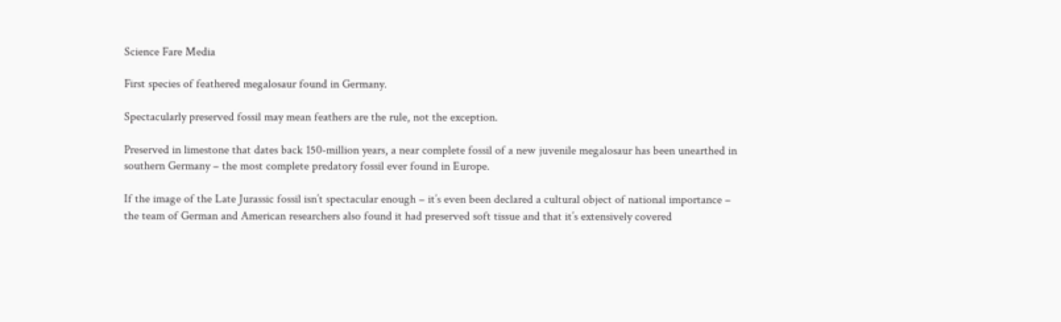Science Fare Media

First species of feathered megalosaur found in Germany.

Spectacularly preserved fossil may mean feathers are the rule, not the exception.

Preserved in limestone that dates back 150-million years, a near complete fossil of a new juvenile megalosaur has been unearthed in southern Germany – the most complete predatory fossil ever found in Europe.

If the image of the Late Jurassic fossil isn’t spectacular enough – it’s even been declared a cultural object of national importance – the team of German and American researchers also found it had preserved soft tissue and that it’s extensively covered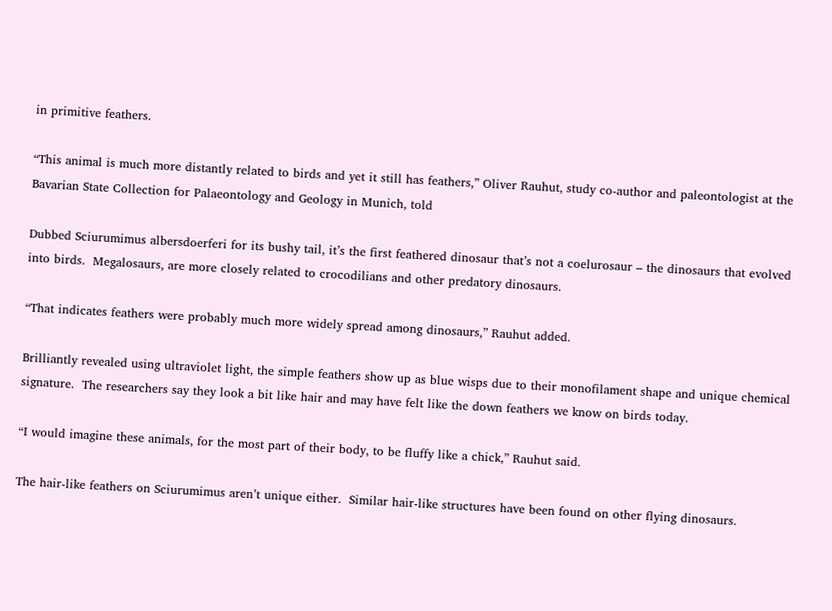in primitive feathers.

“This animal is much more distantly related to birds and yet it still has feathers,” Oliver Rauhut, study co-author and paleontologist at the Bavarian State Collection for Palaeontology and Geology in Munich, told

Dubbed Sciurumimus albersdoerferi for its bushy tail, it’s the first feathered dinosaur that’s not a coelurosaur – the dinosaurs that evolved into birds.  Megalosaurs, are more closely related to crocodilians and other predatory dinosaurs.

“That indicates feathers were probably much more widely spread among dinosaurs,” Rauhut added.

Brilliantly revealed using ultraviolet light, the simple feathers show up as blue wisps due to their monofilament shape and unique chemical signature.  The researchers say they look a bit like hair and may have felt like the down feathers we know on birds today.

“I would imagine these animals, for the most part of their body, to be fluffy like a chick,” Rauhut said.

The hair-like feathers on Sciurumimus aren’t unique either.  Similar hair-like structures have been found on other flying dinosaurs.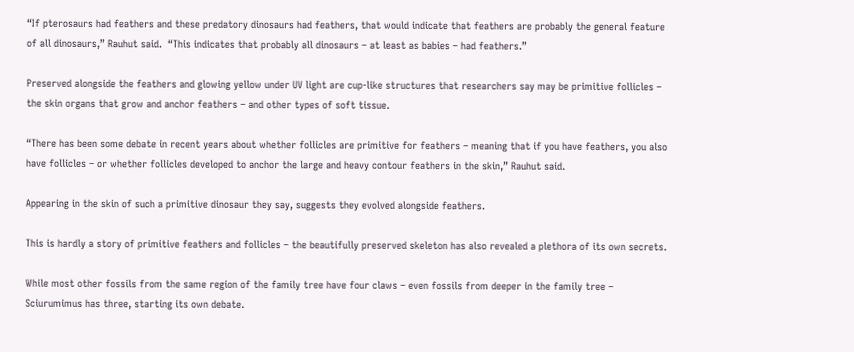“If pterosaurs had feathers and these predatory dinosaurs had feathers, that would indicate that feathers are probably the general feature of all dinosaurs,” Rauhut said.  “This indicates that probably all dinosaurs – at least as babies – had feathers.”

Preserved alongside the feathers and glowing yellow under UV light are cup-like structures that researchers say may be primitive follicles – the skin organs that grow and anchor feathers – and other types of soft tissue.

“There has been some debate in recent years about whether follicles are primitive for feathers – meaning that if you have feathers, you also have follicles – or whether follicles developed to anchor the large and heavy contour feathers in the skin,” Rauhut said.

Appearing in the skin of such a primitive dinosaur they say, suggests they evolved alongside feathers.

This is hardly a story of primitive feathers and follicles – the beautifully preserved skeleton has also revealed a plethora of its own secrets.

While most other fossils from the same region of the family tree have four claws – even fossils from deeper in the family tree – Sciurumimus has three, starting its own debate.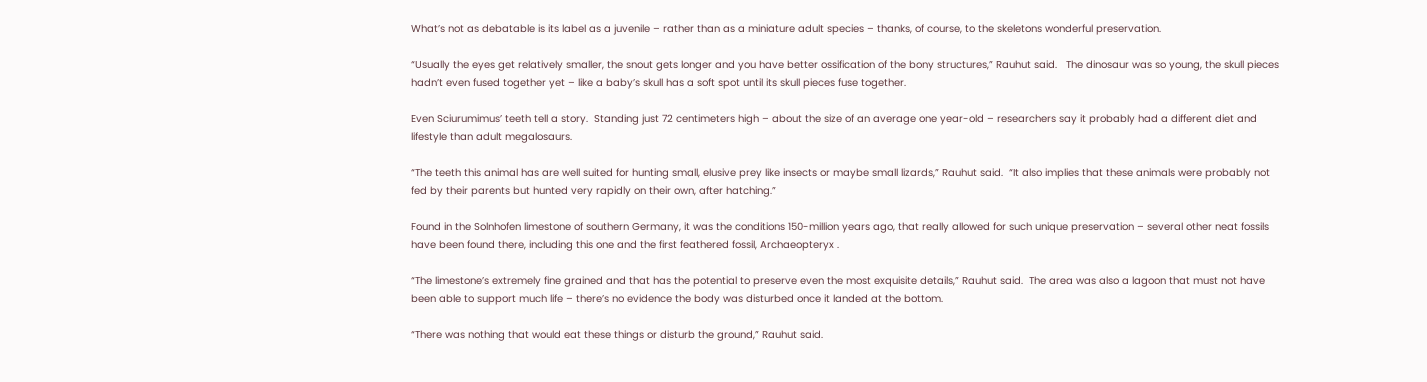What’s not as debatable is its label as a juvenile – rather than as a miniature adult species – thanks, of course, to the skeletons wonderful preservation.

“Usually the eyes get relatively smaller, the snout gets longer and you have better ossification of the bony structures,” Rauhut said.   The dinosaur was so young, the skull pieces hadn’t even fused together yet – like a baby’s skull has a soft spot until its skull pieces fuse together.

Even Sciurumimus’ teeth tell a story.  Standing just 72 centimeters high – about the size of an average one year-old – researchers say it probably had a different diet and lifestyle than adult megalosaurs.

“The teeth this animal has are well suited for hunting small, elusive prey like insects or maybe small lizards,” Rauhut said.  “It also implies that these animals were probably not fed by their parents but hunted very rapidly on their own, after hatching.”

Found in the Solnhofen limestone of southern Germany, it was the conditions 150-million years ago, that really allowed for such unique preservation – several other neat fossils have been found there, including this one and the first feathered fossil, Archaeopteryx .

“The limestone’s extremely fine grained and that has the potential to preserve even the most exquisite details,” Rauhut said.  The area was also a lagoon that must not have been able to support much life – there’s no evidence the body was disturbed once it landed at the bottom.

“There was nothing that would eat these things or disturb the ground,” Rauhut said.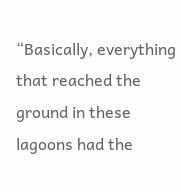“Basically, everything that reached the ground in these lagoons had the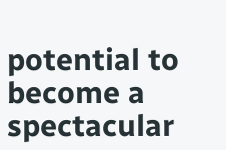potential to become a spectacular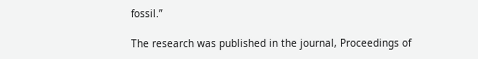fossil.”

The research was published in the journal, Proceedings of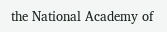the National Academy of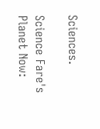Sciences.

Science Fare's Planet Now: